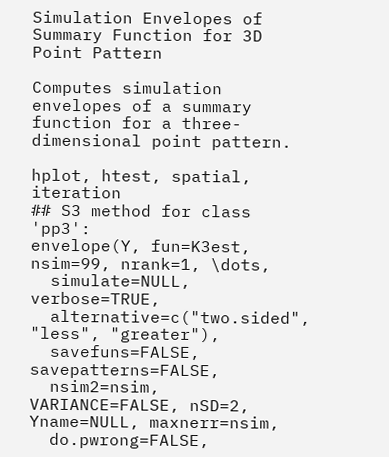Simulation Envelopes of Summary Function for 3D Point Pattern

Computes simulation envelopes of a summary function for a three-dimensional point pattern.

hplot, htest, spatial, iteration
## S3 method for class 'pp3':
envelope(Y, fun=K3est, nsim=99, nrank=1, \dots,
  simulate=NULL, verbose=TRUE,
  alternative=c("two.sided", "less", "greater"),
  savefuns=FALSE, savepatterns=FALSE,
  nsim2=nsim, VARIANCE=FALSE, nSD=2, Yname=NULL, maxnerr=nsim,
  do.pwrong=FALSE,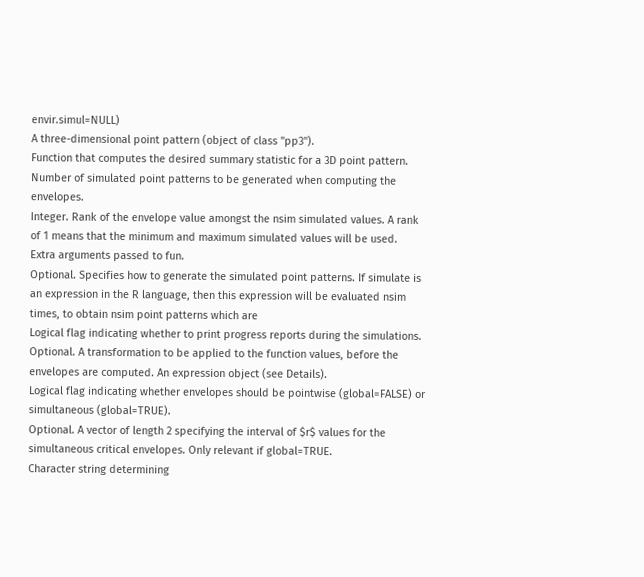envir.simul=NULL)
A three-dimensional point pattern (object of class "pp3").
Function that computes the desired summary statistic for a 3D point pattern.
Number of simulated point patterns to be generated when computing the envelopes.
Integer. Rank of the envelope value amongst the nsim simulated values. A rank of 1 means that the minimum and maximum simulated values will be used.
Extra arguments passed to fun.
Optional. Specifies how to generate the simulated point patterns. If simulate is an expression in the R language, then this expression will be evaluated nsim times, to obtain nsim point patterns which are
Logical flag indicating whether to print progress reports during the simulations.
Optional. A transformation to be applied to the function values, before the envelopes are computed. An expression object (see Details).
Logical flag indicating whether envelopes should be pointwise (global=FALSE) or simultaneous (global=TRUE).
Optional. A vector of length 2 specifying the interval of $r$ values for the simultaneous critical envelopes. Only relevant if global=TRUE.
Character string determining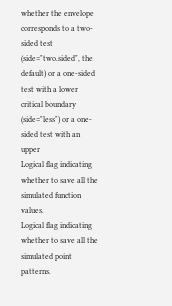whether the envelope corresponds to a two-sided test (side="two.sided", the default) or a one-sided test with a lower critical boundary (side="less") or a one-sided test with an upper
Logical flag indicating whether to save all the simulated function values.
Logical flag indicating whether to save all the simulated point patterns.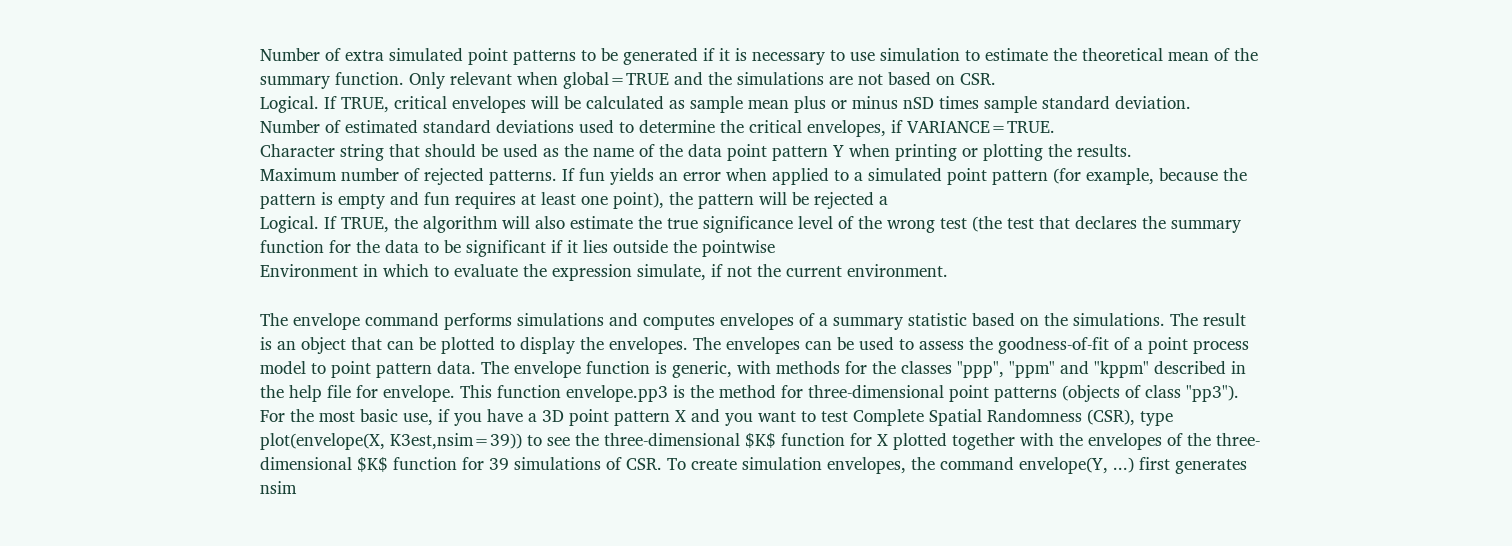Number of extra simulated point patterns to be generated if it is necessary to use simulation to estimate the theoretical mean of the summary function. Only relevant when global=TRUE and the simulations are not based on CSR.
Logical. If TRUE, critical envelopes will be calculated as sample mean plus or minus nSD times sample standard deviation.
Number of estimated standard deviations used to determine the critical envelopes, if VARIANCE=TRUE.
Character string that should be used as the name of the data point pattern Y when printing or plotting the results.
Maximum number of rejected patterns. If fun yields an error when applied to a simulated point pattern (for example, because the pattern is empty and fun requires at least one point), the pattern will be rejected a
Logical. If TRUE, the algorithm will also estimate the true significance level of the wrong test (the test that declares the summary function for the data to be significant if it lies outside the pointwise
Environment in which to evaluate the expression simulate, if not the current environment.

The envelope command performs simulations and computes envelopes of a summary statistic based on the simulations. The result is an object that can be plotted to display the envelopes. The envelopes can be used to assess the goodness-of-fit of a point process model to point pattern data. The envelope function is generic, with methods for the classes "ppp", "ppm" and "kppm" described in the help file for envelope. This function envelope.pp3 is the method for three-dimensional point patterns (objects of class "pp3"). For the most basic use, if you have a 3D point pattern X and you want to test Complete Spatial Randomness (CSR), type plot(envelope(X, K3est,nsim=39)) to see the three-dimensional $K$ function for X plotted together with the envelopes of the three-dimensional $K$ function for 39 simulations of CSR. To create simulation envelopes, the command envelope(Y, ...) first generates nsim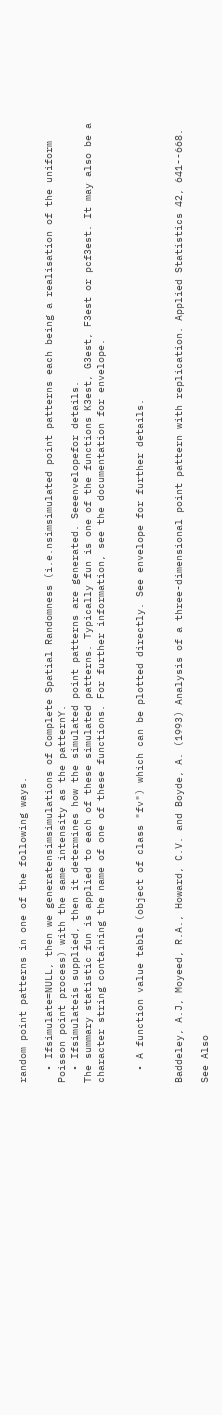random point patterns in one of the following ways.

  • Ifsimulate=NULL, then we generatensimsimulations of Complete Spatial Randomness (i.e.nsimsimulated point patterns each being a realisation of the uniform Poisson point process) with the same intensity as the patternY.
  • Ifsimulateis supplied, then it determines how the simulated point patterns are generated. Seeenvelopefor details.
The summary statistic fun is applied to each of these simulated patterns. Typically fun is one of the functions K3est, G3est, F3est or pcf3est. It may also be a character string containing the name of one of these functions. For further information, see the documentation for envelope.


  • A function value table (object of class "fv") which can be plotted directly. See envelope for further details.


Baddeley, A.J, Moyeed, R.A., Howard, C.V. and Boyde, A. (1993) Analysis of a three-dimensional point pattern with replication. Applied Statistics 42, 641--668.

See Also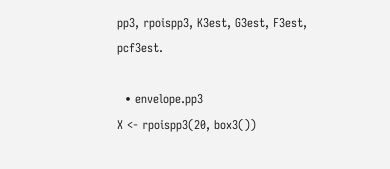pp3, rpoispp3, K3est, G3est, F3est, pcf3est.

  • envelope.pp3
X <- rpoispp3(20, box3())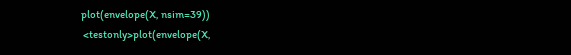plot(envelope(X, nsim=39))
 <testonly>plot(envelope(X,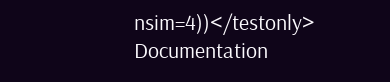nsim=4))</testonly>
Documentation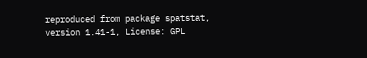reproduced from package spatstat, version 1.41-1, License: GPL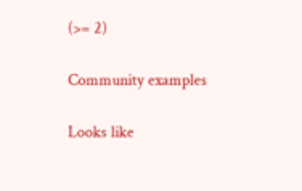(>= 2)

Community examples

Looks like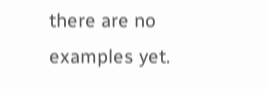there are no examples yet.